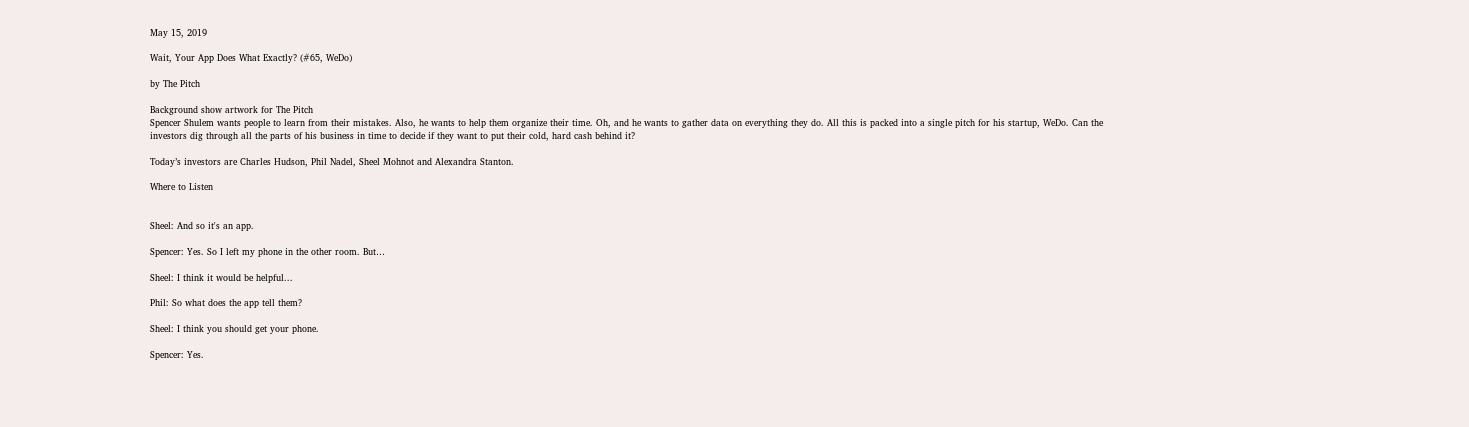May 15, 2019

Wait, Your App Does What Exactly? (#65, WeDo)

by The Pitch

Background show artwork for The Pitch
Spencer Shulem wants people to learn from their mistakes. Also, he wants to help them organize their time. Oh, and he wants to gather data on everything they do. All this is packed into a single pitch for his startup, WeDo. Can the investors dig through all the parts of his business in time to decide if they want to put their cold, hard cash behind it?

Today’s investors are Charles Hudson, Phil Nadel, Sheel Mohnot and Alexandra Stanton.

Where to Listen


Sheel: And so it's an app.

Spencer: Yes. So I left my phone in the other room. But…

Sheel: I think it would be helpful...

Phil: So what does the app tell them?

Sheel: I think you should get your phone.

Spencer: Yes.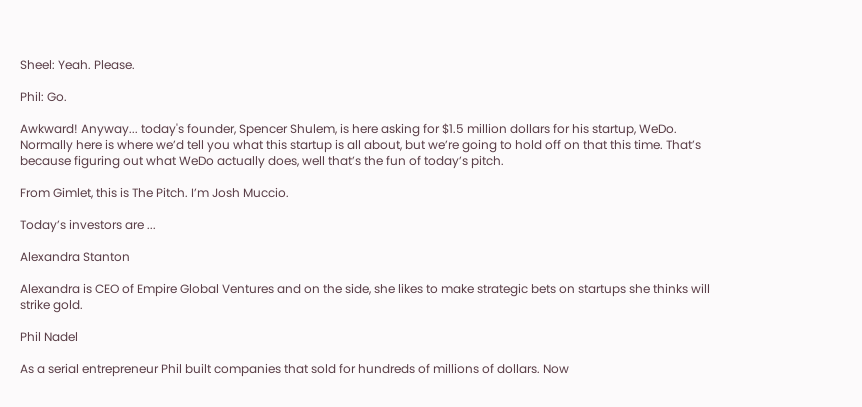Sheel: Yeah. Please.

Phil: Go.

Awkward! Anyway... today's founder, Spencer Shulem, is here asking for $1.5 million dollars for his startup, WeDo. Normally here is where we’d tell you what this startup is all about, but we’re going to hold off on that this time. That’s because figuring out what WeDo actually does, well that’s the fun of today’s pitch.

From Gimlet, this is The Pitch. I’m Josh Muccio.

Today’s investors are ...

Alexandra Stanton

Alexandra is CEO of Empire Global Ventures and on the side, she likes to make strategic bets on startups she thinks will strike gold.

Phil Nadel

As a serial entrepreneur Phil built companies that sold for hundreds of millions of dollars. Now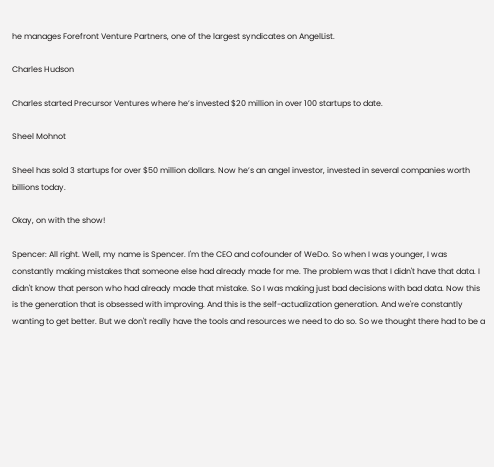he manages Forefront Venture Partners, one of the largest syndicates on AngelList.

Charles Hudson

Charles started Precursor Ventures where he’s invested $20 million in over 100 startups to date.

Sheel Mohnot

Sheel has sold 3 startups for over $50 million dollars. Now he’s an angel investor, invested in several companies worth billions today.

Okay, on with the show!

Spencer: All right. Well, my name is Spencer. I'm the CEO and cofounder of WeDo. So when I was younger, I was constantly making mistakes that someone else had already made for me. The problem was that I didn't have that data. I didn't know that person who had already made that mistake. So I was making just bad decisions with bad data. Now this is the generation that is obsessed with improving. And this is the self-actualization generation. And we're constantly wanting to get better. But we don't really have the tools and resources we need to do so. So we thought there had to be a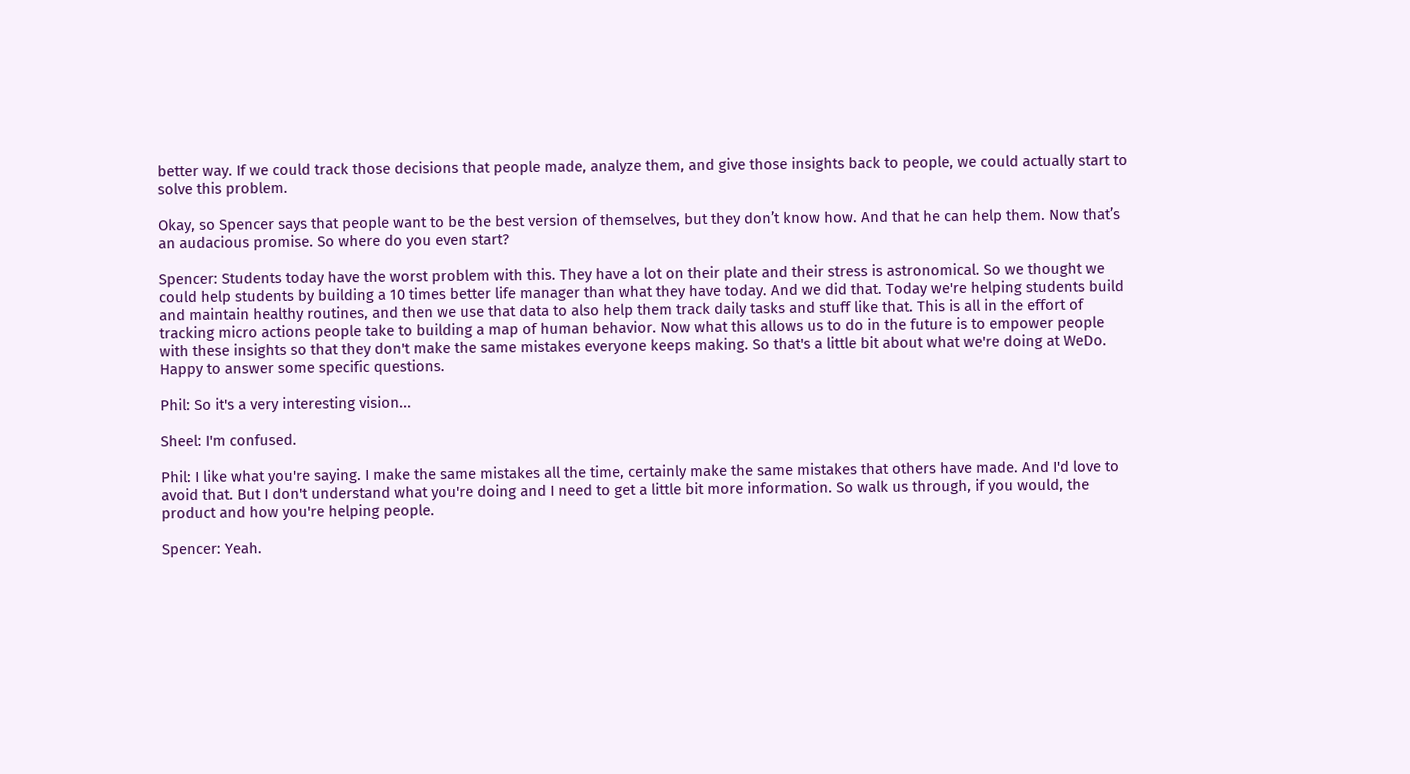better way. If we could track those decisions that people made, analyze them, and give those insights back to people, we could actually start to solve this problem.

Okay, so Spencer says that people want to be the best version of themselves, but they don’t know how. And that he can help them. Now that’s an audacious promise. So where do you even start?

Spencer: Students today have the worst problem with this. They have a lot on their plate and their stress is astronomical. So we thought we could help students by building a 10 times better life manager than what they have today. And we did that. Today we're helping students build and maintain healthy routines, and then we use that data to also help them track daily tasks and stuff like that. This is all in the effort of tracking micro actions people take to building a map of human behavior. Now what this allows us to do in the future is to empower people with these insights so that they don't make the same mistakes everyone keeps making. So that's a little bit about what we're doing at WeDo. Happy to answer some specific questions.

Phil: So it's a very interesting vision...

Sheel: I'm confused.

Phil: I like what you're saying. I make the same mistakes all the time, certainly make the same mistakes that others have made. And I'd love to avoid that. But I don't understand what you're doing and I need to get a little bit more information. So walk us through, if you would, the product and how you're helping people.

Spencer: Yeah.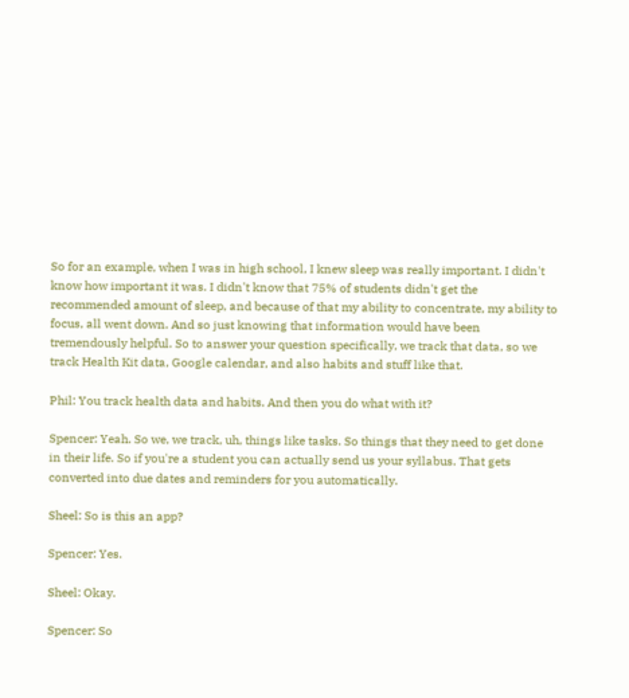So for an example, when I was in high school, I knew sleep was really important. I didn't know how important it was. I didn't know that 75% of students didn't get the recommended amount of sleep, and because of that my ability to concentrate, my ability to focus, all went down. And so just knowing that information would have been tremendously helpful. So to answer your question specifically, we track that data, so we track Health Kit data, Google calendar, and also habits and stuff like that.

Phil: You track health data and habits. And then you do what with it?

Spencer: Yeah. So we, we track, uh, things like tasks. So things that they need to get done in their life. So if you're a student you can actually send us your syllabus. That gets converted into due dates and reminders for you automatically.

Sheel: So is this an app?

Spencer: Yes.

Sheel: Okay.

Spencer: So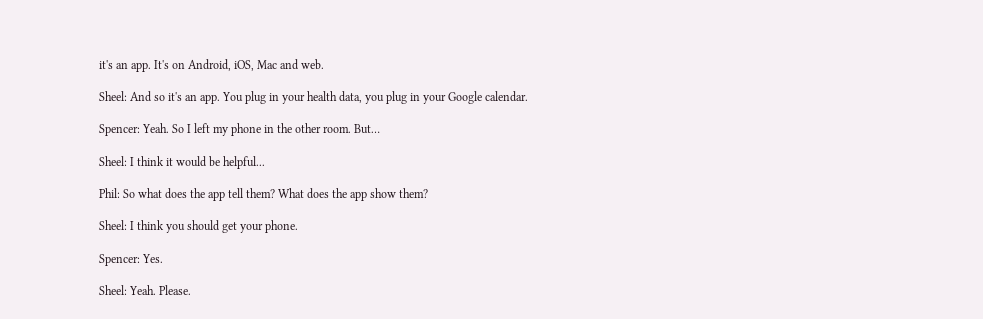it's an app. It's on Android, iOS, Mac and web.

Sheel: And so it's an app. You plug in your health data, you plug in your Google calendar.

Spencer: Yeah. So I left my phone in the other room. But…

Sheel: I think it would be helpful...

Phil: So what does the app tell them? What does the app show them?

Sheel: I think you should get your phone.

Spencer: Yes.

Sheel: Yeah. Please.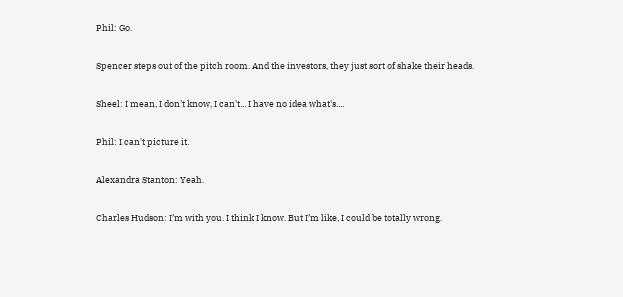Phil: Go.

Spencer steps out of the pitch room. And the investors, they just sort of shake their heads.

Sheel: I mean, I don't know, I can't... I have no idea what's....

Phil: I can't picture it.

Alexandra Stanton: Yeah.

Charles Hudson: I’m with you. I think I know. But I’m like, I could be totally wrong.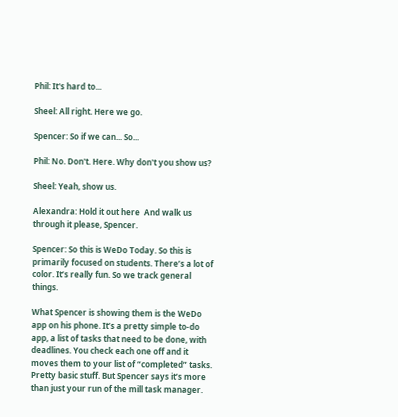Phil: It's hard to...

Sheel: All right. Here we go.

Spencer: So if we can... So...

Phil: No. Don't. Here. Why don't you show us?

Sheel: Yeah, show us.

Alexandra: Hold it out here  And walk us through it please, Spencer.

Spencer: So this is WeDo Today. So this is primarily focused on students. There’s a lot of color. It’s really fun. So we track general things.

What Spencer is showing them is the WeDo app on his phone. It’s a pretty simple to-do app, a list of tasks that need to be done, with deadlines. You check each one off and it moves them to your list of “completed” tasks. Pretty basic stuff. But Spencer says it’s more than just your run of the mill task manager.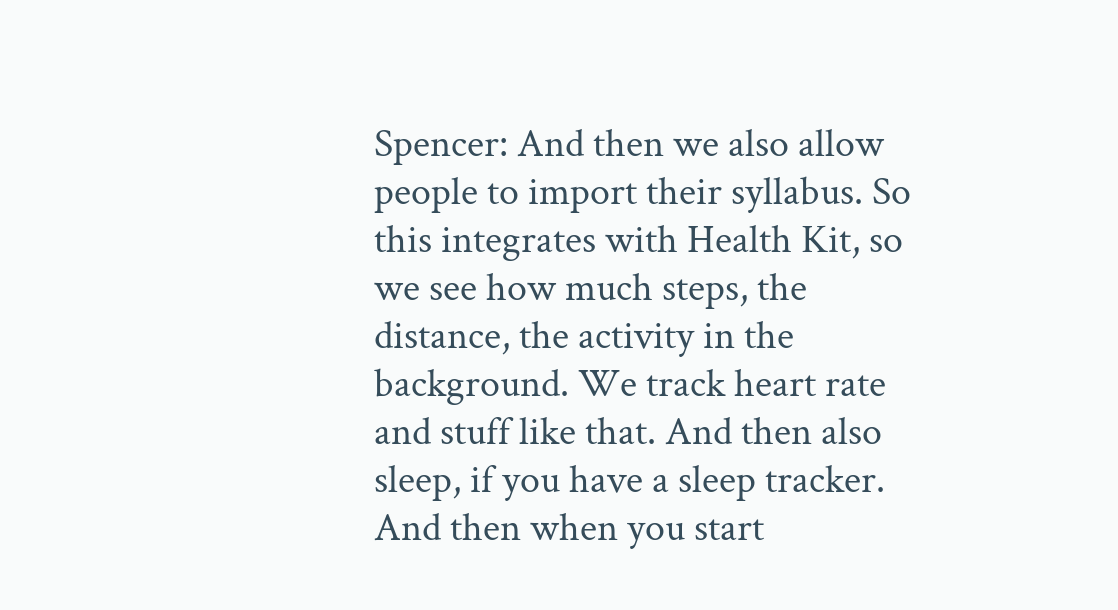Spencer: And then we also allow people to import their syllabus. So this integrates with Health Kit, so we see how much steps, the distance, the activity in the background. We track heart rate and stuff like that. And then also sleep, if you have a sleep tracker. And then when you start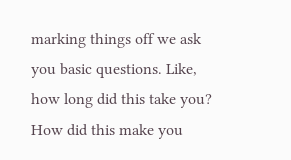marking things off we ask you basic questions. Like, how long did this take you? How did this make you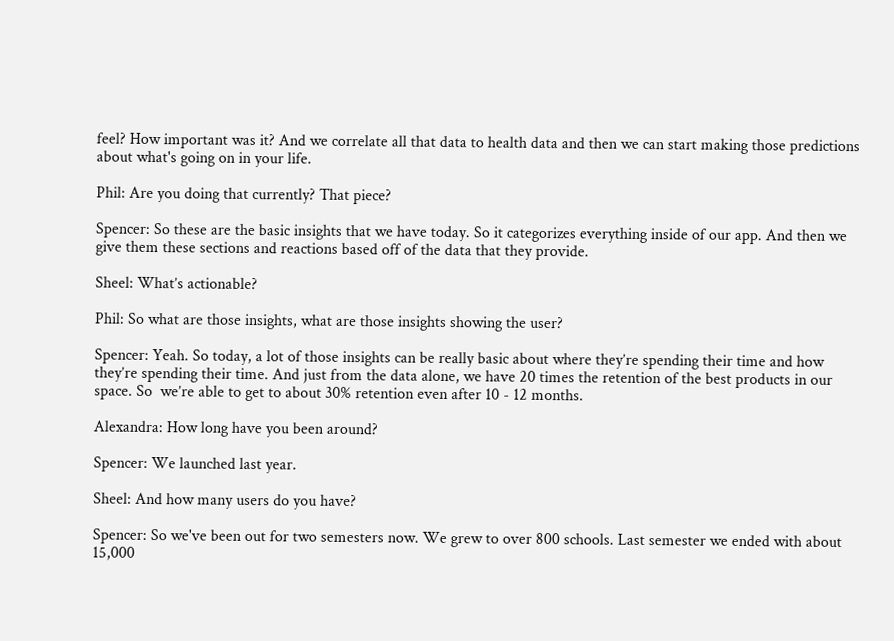feel? How important was it? And we correlate all that data to health data and then we can start making those predictions about what's going on in your life.

Phil: Are you doing that currently? That piece?

Spencer: So these are the basic insights that we have today. So it categorizes everything inside of our app. And then we give them these sections and reactions based off of the data that they provide.

Sheel: What’s actionable?

Phil: So what are those insights, what are those insights showing the user?

Spencer: Yeah. So today, a lot of those insights can be really basic about where they’re spending their time and how they’re spending their time. And just from the data alone, we have 20 times the retention of the best products in our space. So  we’re able to get to about 30% retention even after 10 - 12 months.

Alexandra: How long have you been around?

Spencer: We launched last year.

Sheel: And how many users do you have?

Spencer: So we've been out for two semesters now. We grew to over 800 schools. Last semester we ended with about 15,000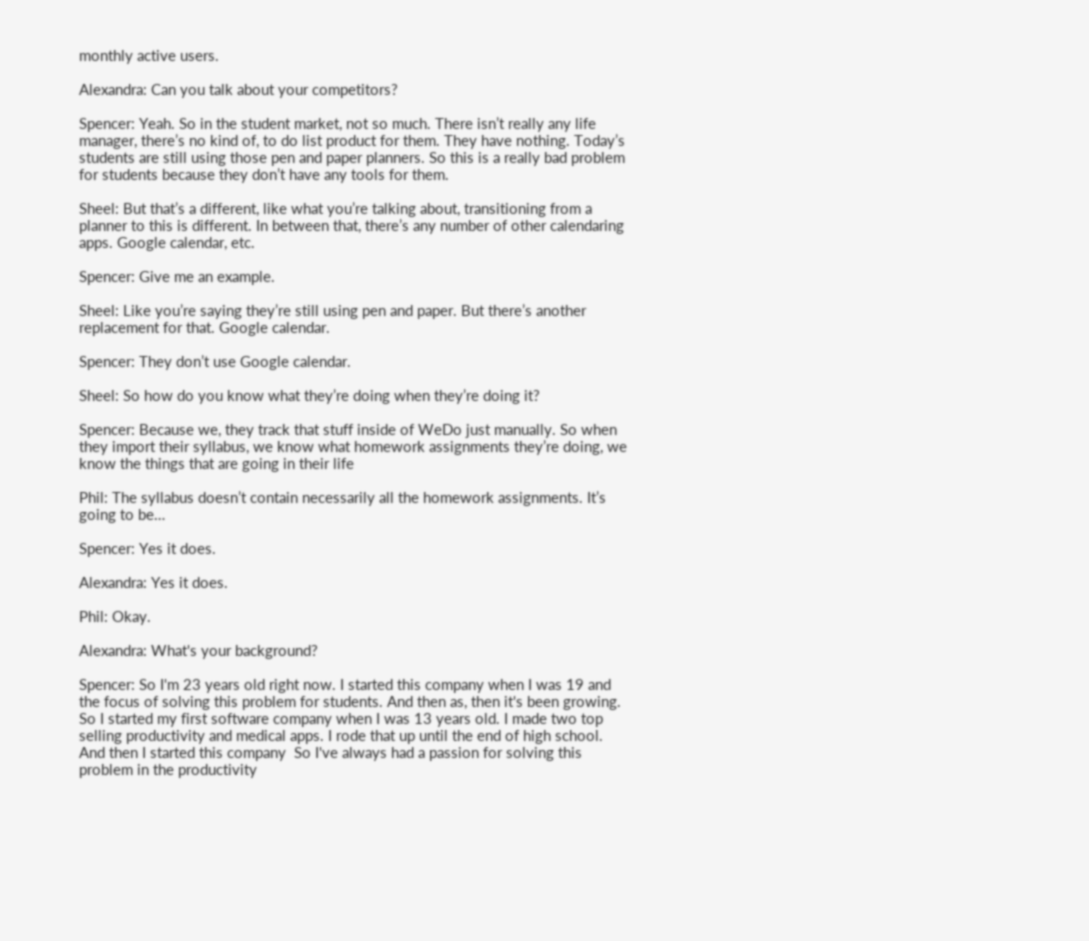monthly active users.

Alexandra: Can you talk about your competitors?

Spencer: Yeah. So in the student market, not so much. There isn’t really any life manager, there’s no kind of, to do list product for them. They have nothing. Today’s students are still using those pen and paper planners. So this is a really bad problem for students because they don’t have any tools for them.

Sheel: But that’s a different, like what you’re talking about, transitioning from a planner to this is different. In between that, there’s any number of other calendaring apps. Google calendar, etc.

Spencer: Give me an example.

Sheel: Like you’re saying they’re still using pen and paper. But there’s another replacement for that. Google calendar.

Spencer: They don’t use Google calendar.

Sheel: So how do you know what they’re doing when they’re doing it?

Spencer: Because we, they track that stuff inside of WeDo just manually. So when they import their syllabus, we know what homework assignments they’re doing, we know the things that are going in their life

Phil: The syllabus doesn’t contain necessarily all the homework assignments. It’s going to be…

Spencer: Yes it does.

Alexandra: Yes it does.

Phil: Okay.

Alexandra: What's your background?

Spencer: So I'm 23 years old right now. I started this company when I was 19 and the focus of solving this problem for students. And then as, then it's been growing. So I started my first software company when I was 13 years old. I made two top selling productivity and medical apps. I rode that up until the end of high school. And then I started this company  So I've always had a passion for solving this problem in the productivity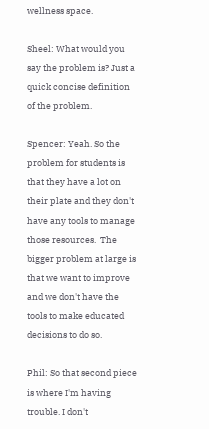wellness space.

Sheel: What would you say the problem is? Just a quick concise definition of the problem.

Spencer: Yeah. So the problem for students is that they have a lot on their plate and they don't have any tools to manage those resources.  The bigger problem at large is that we want to improve and we don't have the tools to make educated decisions to do so.

Phil: So that second piece is where I'm having trouble. I don't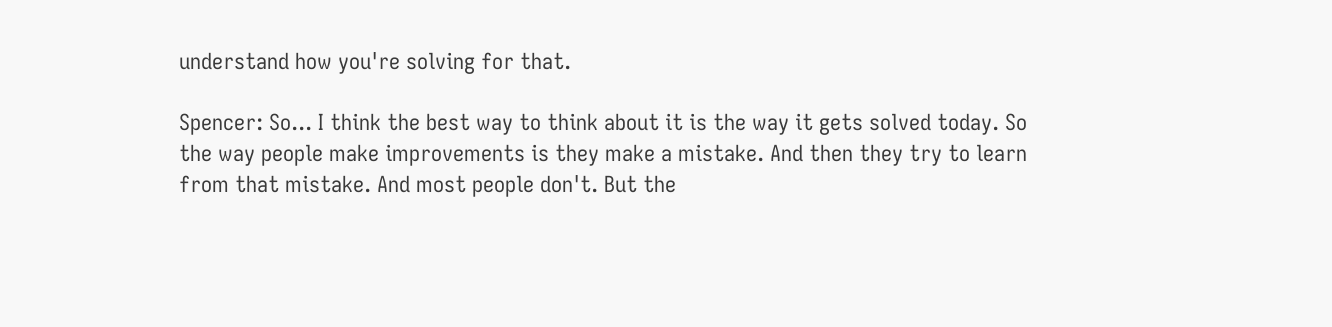understand how you're solving for that.

Spencer: So... I think the best way to think about it is the way it gets solved today. So the way people make improvements is they make a mistake. And then they try to learn from that mistake. And most people don't. But the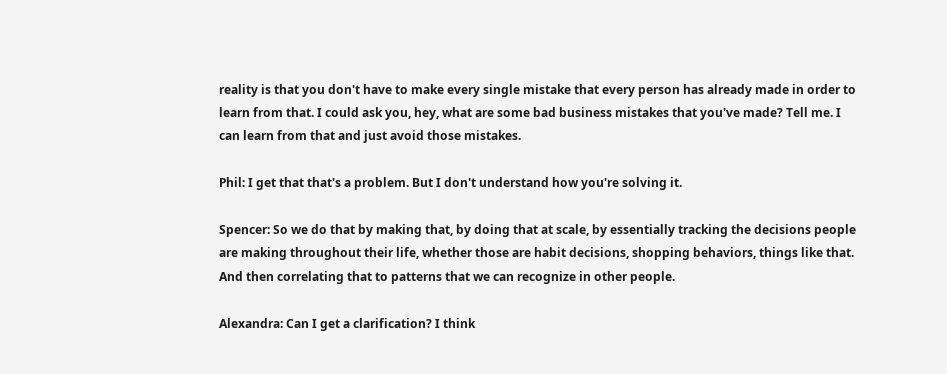reality is that you don't have to make every single mistake that every person has already made in order to learn from that. I could ask you, hey, what are some bad business mistakes that you've made? Tell me. I can learn from that and just avoid those mistakes.

Phil: I get that that's a problem. But I don't understand how you're solving it.

Spencer: So we do that by making that, by doing that at scale, by essentially tracking the decisions people are making throughout their life, whether those are habit decisions, shopping behaviors, things like that. And then correlating that to patterns that we can recognize in other people.

Alexandra: Can I get a clarification? I think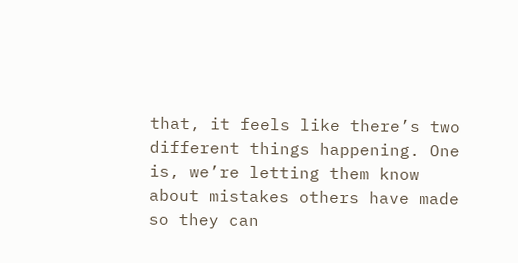that, it feels like there’s two different things happening. One is, we’re letting them know about mistakes others have made so they can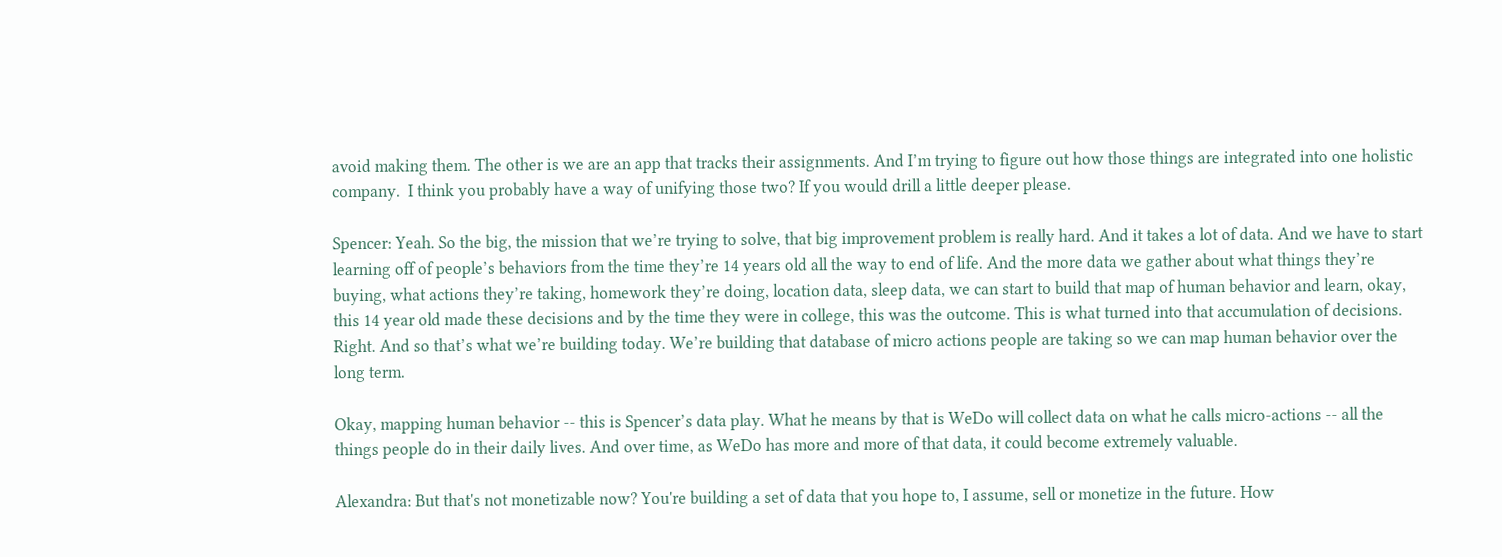avoid making them. The other is we are an app that tracks their assignments. And I’m trying to figure out how those things are integrated into one holistic company.  I think you probably have a way of unifying those two? If you would drill a little deeper please.

Spencer: Yeah. So the big, the mission that we’re trying to solve, that big improvement problem is really hard. And it takes a lot of data. And we have to start learning off of people’s behaviors from the time they’re 14 years old all the way to end of life. And the more data we gather about what things they’re buying, what actions they’re taking, homework they’re doing, location data, sleep data, we can start to build that map of human behavior and learn, okay, this 14 year old made these decisions and by the time they were in college, this was the outcome. This is what turned into that accumulation of decisions. Right. And so that’s what we’re building today. We’re building that database of micro actions people are taking so we can map human behavior over the long term.

Okay, mapping human behavior -- this is Spencer’s data play. What he means by that is WeDo will collect data on what he calls micro-actions -- all the things people do in their daily lives. And over time, as WeDo has more and more of that data, it could become extremely valuable.

Alexandra: But that's not monetizable now? You're building a set of data that you hope to, I assume, sell or monetize in the future. How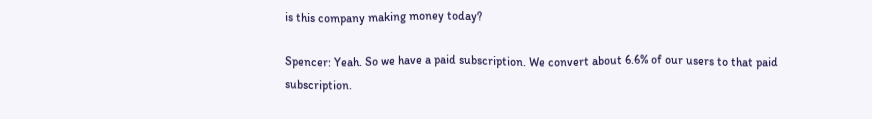is this company making money today?

Spencer: Yeah. So we have a paid subscription. We convert about 6.6% of our users to that paid subscription.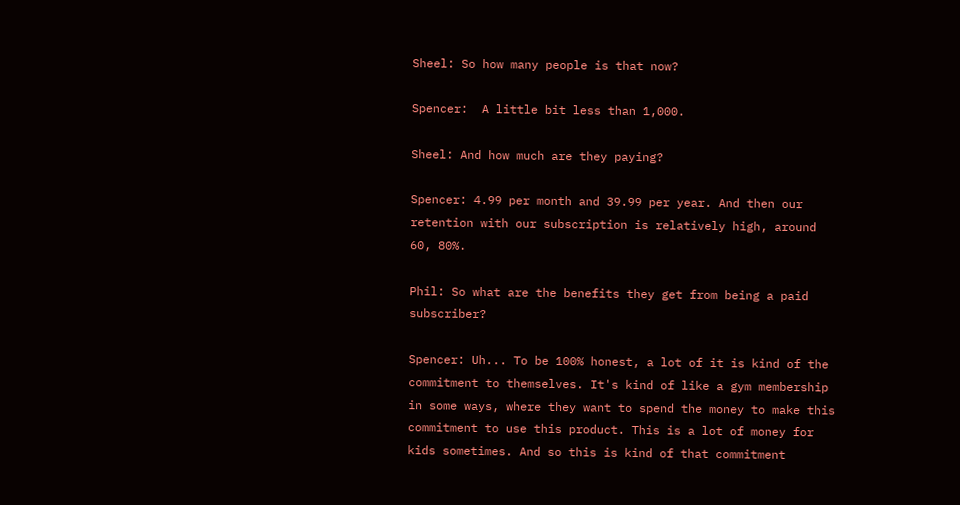Sheel: So how many people is that now?

Spencer:  A little bit less than 1,000.

Sheel: And how much are they paying?

Spencer: 4.99 per month and 39.99 per year. And then our retention with our subscription is relatively high, around 60, 80%.

Phil: So what are the benefits they get from being a paid subscriber?

Spencer: Uh... To be 100% honest, a lot of it is kind of the commitment to themselves. It's kind of like a gym membership in some ways, where they want to spend the money to make this commitment to use this product. This is a lot of money for kids sometimes. And so this is kind of that commitment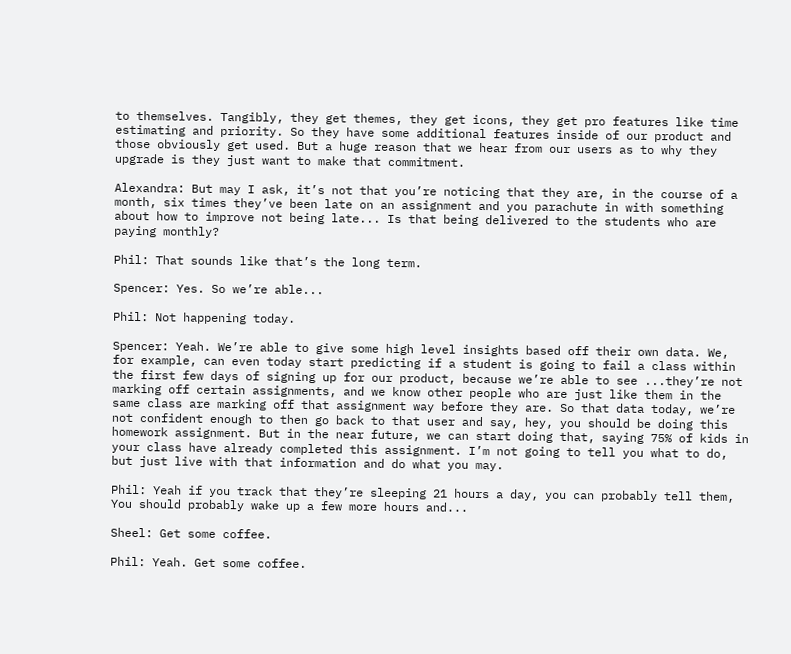to themselves. Tangibly, they get themes, they get icons, they get pro features like time estimating and priority. So they have some additional features inside of our product and those obviously get used. But a huge reason that we hear from our users as to why they upgrade is they just want to make that commitment.

Alexandra: But may I ask, it’s not that you’re noticing that they are, in the course of a month, six times they’ve been late on an assignment and you parachute in with something about how to improve not being late... Is that being delivered to the students who are paying monthly?

Phil: That sounds like that’s the long term.

Spencer: Yes. So we’re able...

Phil: Not happening today.

Spencer: Yeah. We’re able to give some high level insights based off their own data. We, for example, can even today start predicting if a student is going to fail a class within the first few days of signing up for our product, because we’re able to see ...they’re not marking off certain assignments, and we know other people who are just like them in the same class are marking off that assignment way before they are. So that data today, we’re not confident enough to then go back to that user and say, hey, you should be doing this homework assignment. But in the near future, we can start doing that, saying 75% of kids in your class have already completed this assignment. I’m not going to tell you what to do, but just live with that information and do what you may.

Phil: Yeah if you track that they’re sleeping 21 hours a day, you can probably tell them, You should probably wake up a few more hours and...

Sheel: Get some coffee.

Phil: Yeah. Get some coffee.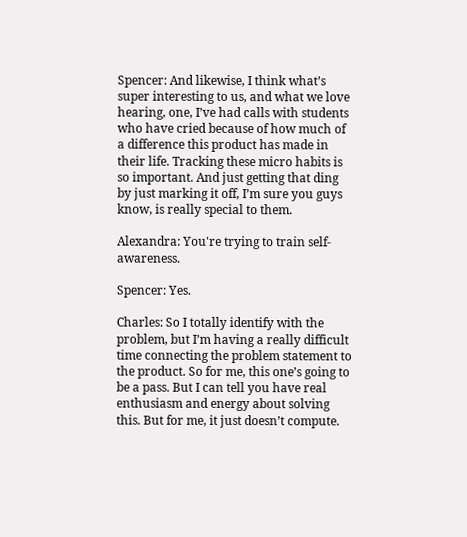Spencer: And likewise, I think what’s super interesting to us, and what we love hearing, one, I’ve had calls with students who have cried because of how much of a difference this product has made in their life. Tracking these micro habits is so important. And just getting that ding by just marking it off, I’m sure you guys know, is really special to them.

Alexandra: You're trying to train self-awareness.

Spencer: Yes.

Charles: So I totally identify with the problem, but I’m having a really difficult time connecting the problem statement to the product. So for me, this one’s going to be a pass. But I can tell you have real enthusiasm and energy about solving this. But for me, it just doesn’t compute.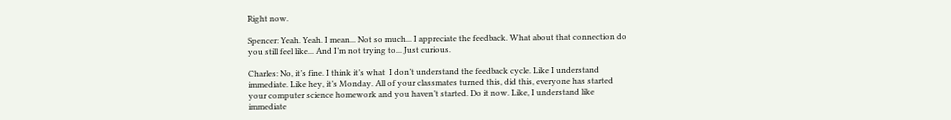Right now.

Spencer: Yeah. Yeah. I mean... Not so much... I appreciate the feedback. What about that connection do you still feel like... And I’m not trying to... Just curious.

Charles: No, it’s fine. I think it’s what  I don’t understand the feedback cycle. Like I understand immediate. Like hey, it’s Monday. All of your classmates turned this, did this, everyone has started your computer science homework and you haven’t started. Do it now. Like, I understand like immediate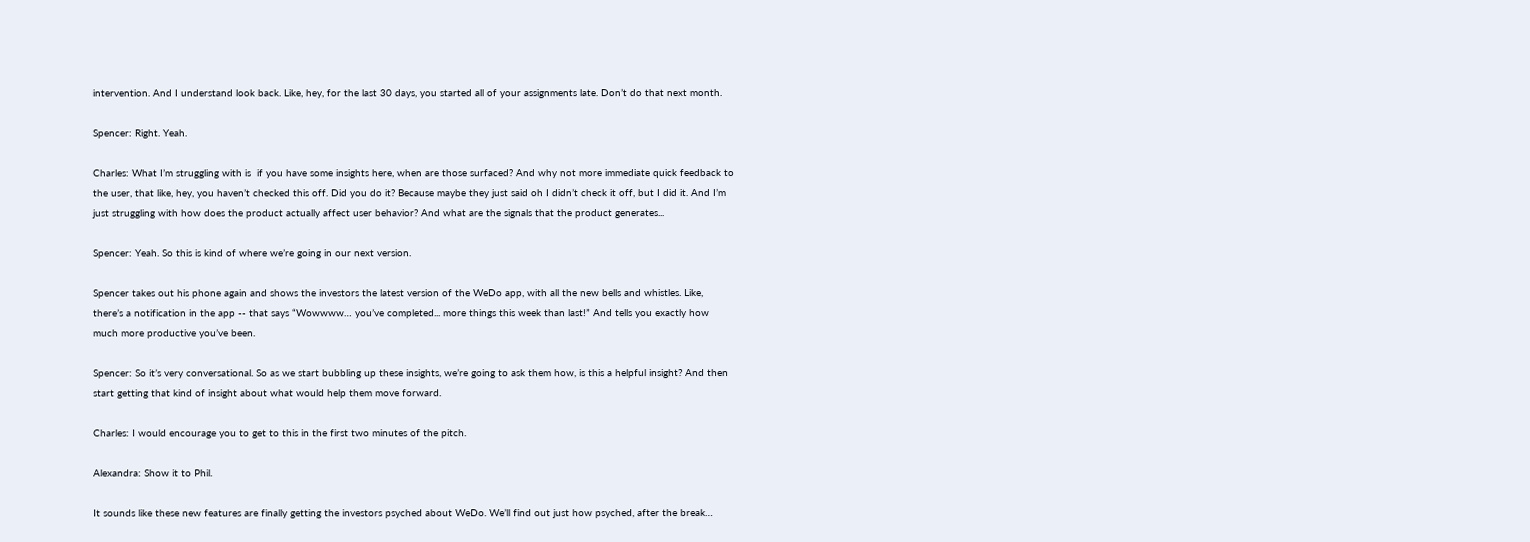intervention. And I understand look back. Like, hey, for the last 30 days, you started all of your assignments late. Don’t do that next month.

Spencer: Right. Yeah.

Charles: What I’m struggling with is  if you have some insights here, when are those surfaced? And why not more immediate quick feedback to the user, that like, hey, you haven’t checked this off. Did you do it? Because maybe they just said oh I didn’t check it off, but I did it. And I’m just struggling with how does the product actually affect user behavior? And what are the signals that the product generates...

Spencer: Yeah. So this is kind of where we’re going in our next version.

Spencer takes out his phone again and shows the investors the latest version of the WeDo app, with all the new bells and whistles. Like, there’s a notification in the app -- that says “Wowwww… you’ve completed... more things this week than last!” And tells you exactly how much more productive you’ve been.

Spencer: So it’s very conversational. So as we start bubbling up these insights, we’re going to ask them how, is this a helpful insight? And then start getting that kind of insight about what would help them move forward.

Charles: I would encourage you to get to this in the first two minutes of the pitch.

Alexandra: Show it to Phil.

It sounds like these new features are finally getting the investors psyched about WeDo. We’ll find out just how psyched, after the break…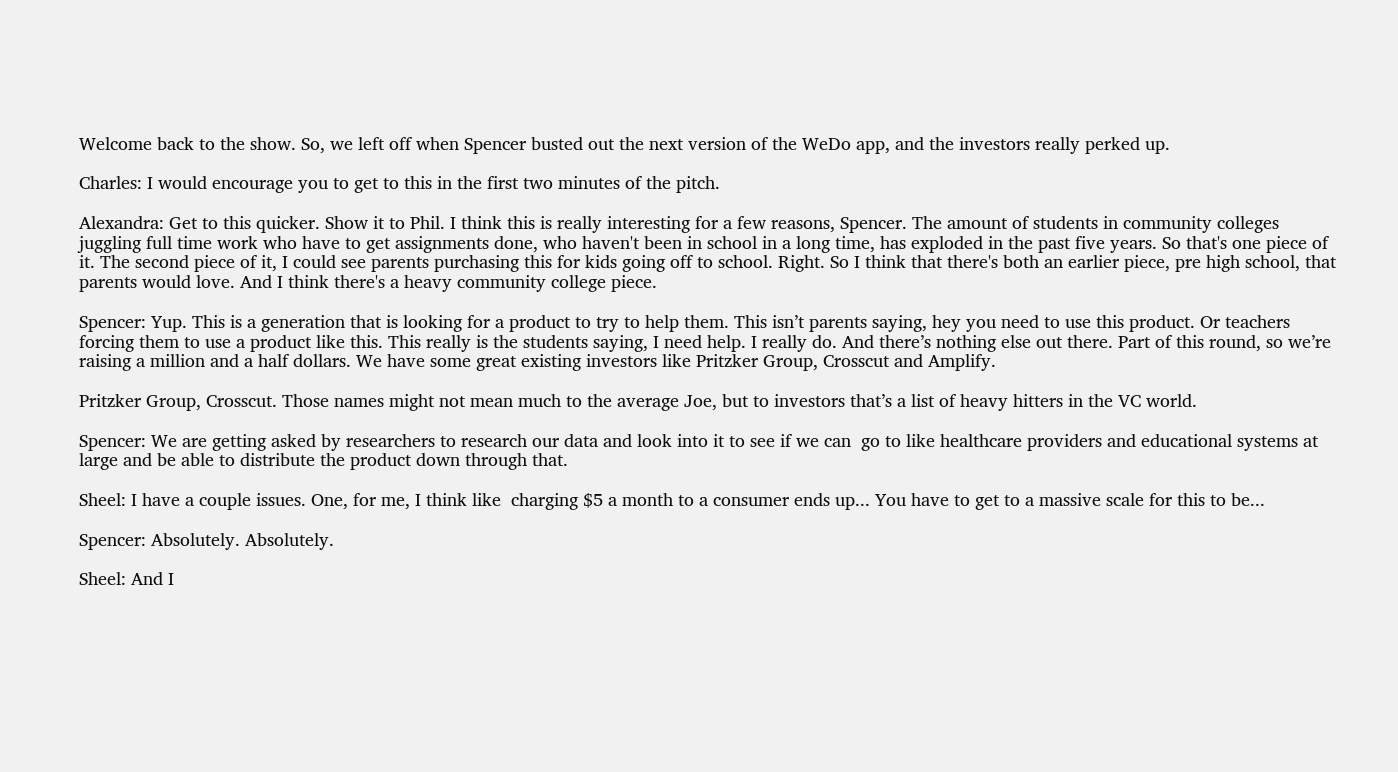Welcome back to the show. So, we left off when Spencer busted out the next version of the WeDo app, and the investors really perked up.

Charles: I would encourage you to get to this in the first two minutes of the pitch.

Alexandra: Get to this quicker. Show it to Phil. I think this is really interesting for a few reasons, Spencer. The amount of students in community colleges juggling full time work who have to get assignments done, who haven't been in school in a long time, has exploded in the past five years. So that's one piece of it. The second piece of it, I could see parents purchasing this for kids going off to school. Right. So I think that there's both an earlier piece, pre high school, that parents would love. And I think there's a heavy community college piece.

Spencer: Yup. This is a generation that is looking for a product to try to help them. This isn’t parents saying, hey you need to use this product. Or teachers forcing them to use a product like this. This really is the students saying, I need help. I really do. And there’s nothing else out there. Part of this round, so we’re raising a million and a half dollars. We have some great existing investors like Pritzker Group, Crosscut and Amplify.

Pritzker Group, Crosscut. Those names might not mean much to the average Joe, but to investors that’s a list of heavy hitters in the VC world.

Spencer: We are getting asked by researchers to research our data and look into it to see if we can  go to like healthcare providers and educational systems at large and be able to distribute the product down through that.

Sheel: I have a couple issues. One, for me, I think like  charging $5 a month to a consumer ends up... You have to get to a massive scale for this to be...

Spencer: Absolutely. Absolutely.

Sheel: And I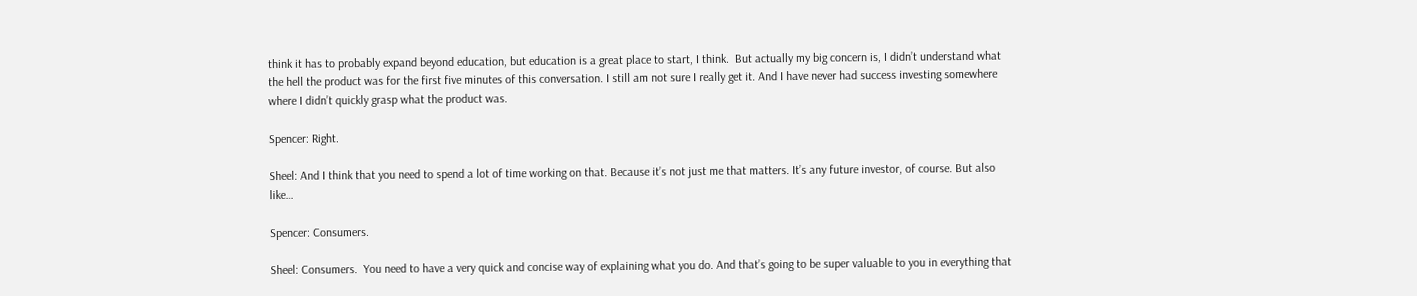think it has to probably expand beyond education, but education is a great place to start, I think.  But actually my big concern is, I didn’t understand what the hell the product was for the first five minutes of this conversation. I still am not sure I really get it. And I have never had success investing somewhere where I didn’t quickly grasp what the product was.

Spencer: Right.

Sheel: And I think that you need to spend a lot of time working on that. Because it’s not just me that matters. It’s any future investor, of course. But also like…

Spencer: Consumers.

Sheel: Consumers.  You need to have a very quick and concise way of explaining what you do. And that’s going to be super valuable to you in everything that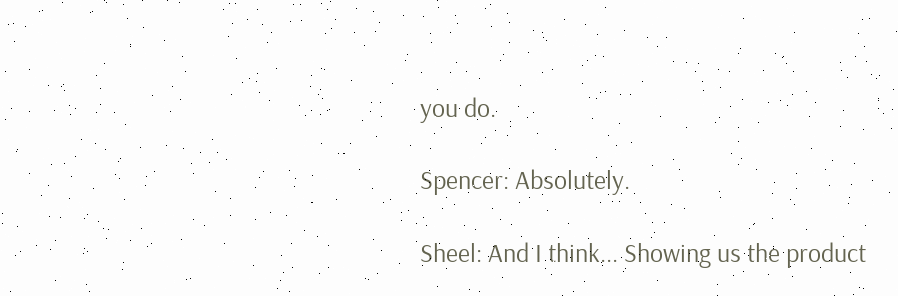you do.

Spencer: Absolutely.

Sheel: And I think... Showing us the product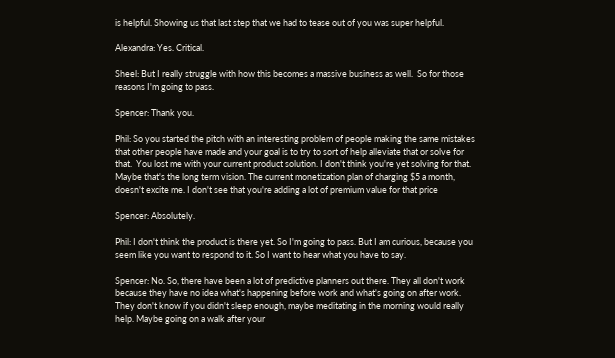is helpful. Showing us that last step that we had to tease out of you was super helpful.

Alexandra: Yes. Critical.

Sheel: But I really struggle with how this becomes a massive business as well.  So for those reasons I'm going to pass.

Spencer: Thank you.

Phil: So you started the pitch with an interesting problem of people making the same mistakes that other people have made and your goal is to try to sort of help alleviate that or solve for that.  You lost me with your current product solution. I don't think you're yet solving for that. Maybe that's the long term vision. The current monetization plan of charging $5 a month, doesn't excite me. I don't see that you're adding a lot of premium value for that price

Spencer: Absolutely.

Phil: I don't think the product is there yet. So I'm going to pass. But I am curious, because you seem like you want to respond to it. So I want to hear what you have to say.

Spencer: No. So, there have been a lot of predictive planners out there. They all don't work because they have no idea what's happening before work and what's going on after work. They don't know if you didn't sleep enough, maybe meditating in the morning would really help. Maybe going on a walk after your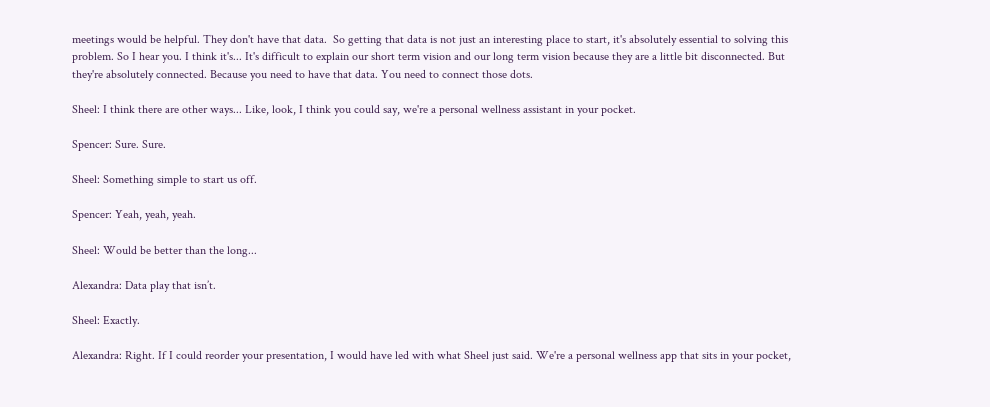meetings would be helpful. They don't have that data.  So getting that data is not just an interesting place to start, it's absolutely essential to solving this problem. So I hear you. I think it's... It's difficult to explain our short term vision and our long term vision because they are a little bit disconnected. But they're absolutely connected. Because you need to have that data. You need to connect those dots.

Sheel: I think there are other ways... Like, look, I think you could say, we're a personal wellness assistant in your pocket.

Spencer: Sure. Sure.

Sheel: Something simple to start us off.

Spencer: Yeah, yeah, yeah.

Sheel: Would be better than the long...

Alexandra: Data play that isn’t.

Sheel: Exactly.

Alexandra: Right. If I could reorder your presentation, I would have led with what Sheel just said. We're a personal wellness app that sits in your pocket,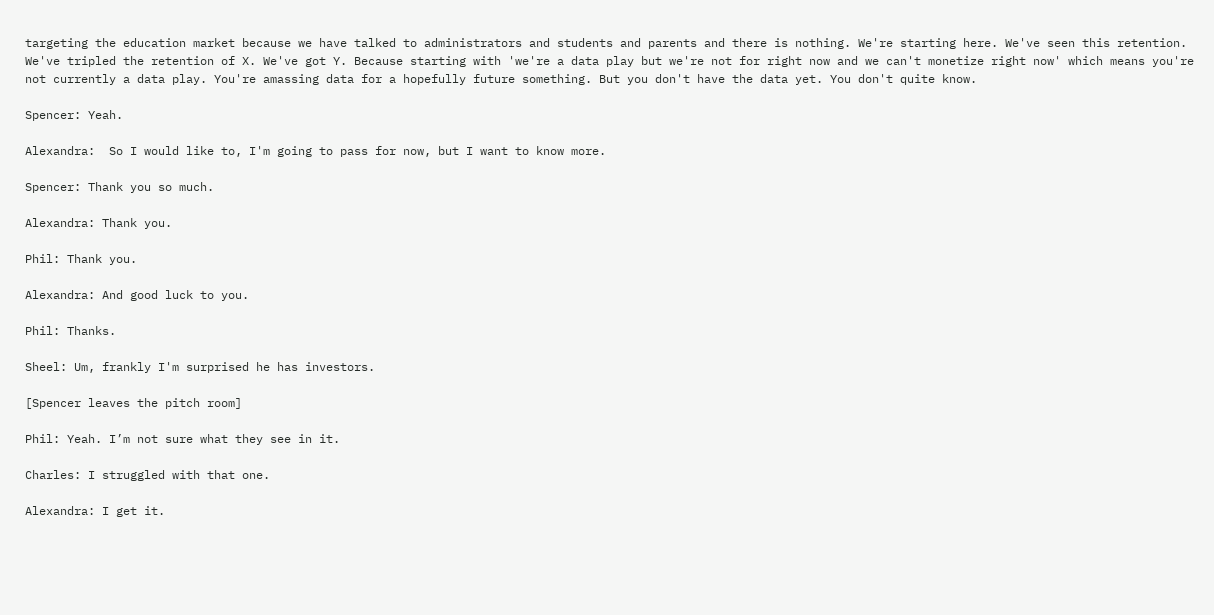targeting the education market because we have talked to administrators and students and parents and there is nothing. We're starting here. We've seen this retention. We've tripled the retention of X. We've got Y. Because starting with 'we're a data play but we're not for right now and we can't monetize right now' which means you're not currently a data play. You're amassing data for a hopefully future something. But you don't have the data yet. You don't quite know.

Spencer: Yeah.

Alexandra:  So I would like to, I'm going to pass for now, but I want to know more.

Spencer: Thank you so much.

Alexandra: Thank you.

Phil: Thank you.

Alexandra: And good luck to you.

Phil: Thanks.

Sheel: Um, frankly I'm surprised he has investors.

[Spencer leaves the pitch room]

Phil: Yeah. I’m not sure what they see in it.

Charles: I struggled with that one.

Alexandra: I get it.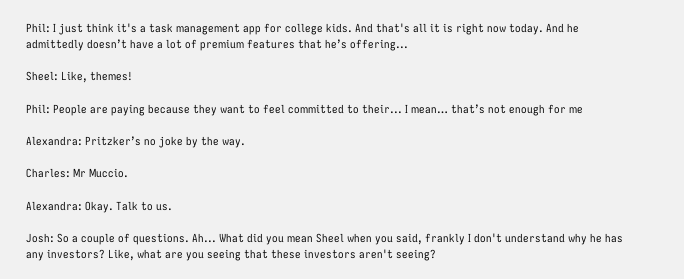Phil: I just think it's a task management app for college kids. And that's all it is right now today. And he admittedly doesn’t have a lot of premium features that he’s offering...

Sheel: Like, themes!

Phil: People are paying because they want to feel committed to their... I mean… that’s not enough for me

Alexandra: Pritzker’s no joke by the way.

Charles: Mr Muccio.

Alexandra: Okay. Talk to us.

Josh: So a couple of questions. Ah... What did you mean Sheel when you said, frankly I don't understand why he has any investors? Like, what are you seeing that these investors aren't seeing?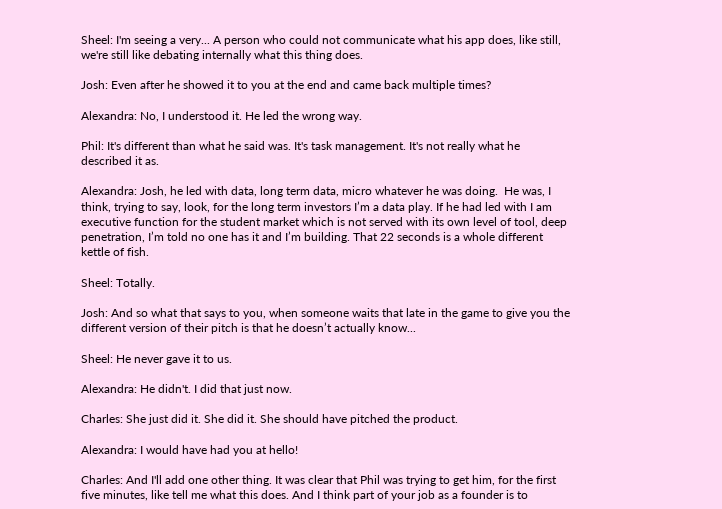Sheel: I'm seeing a very... A person who could not communicate what his app does, like still, we're still like debating internally what this thing does.

Josh: Even after he showed it to you at the end and came back multiple times?

Alexandra: No, I understood it. He led the wrong way.

Phil: It's different than what he said was. It's task management. It's not really what he described it as.

Alexandra: Josh, he led with data, long term data, micro whatever he was doing.  He was, I think, trying to say, look, for the long term investors I’m a data play. If he had led with I am executive function for the student market which is not served with its own level of tool, deep penetration, I’m told no one has it and I’m building. That 22 seconds is a whole different kettle of fish.

Sheel: Totally.

Josh: And so what that says to you, when someone waits that late in the game to give you the different version of their pitch is that he doesn’t actually know...

Sheel: He never gave it to us.

Alexandra: He didn't. I did that just now.

Charles: She just did it. She did it. She should have pitched the product.

Alexandra: I would have had you at hello!

Charles: And I'll add one other thing. It was clear that Phil was trying to get him, for the first five minutes, like tell me what this does. And I think part of your job as a founder is to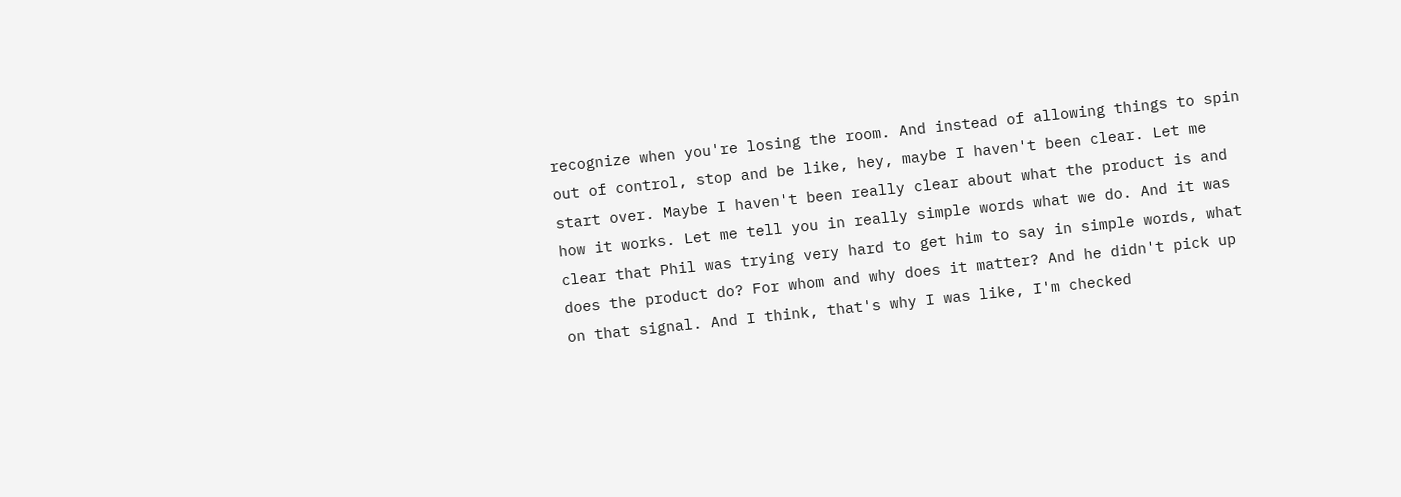recognize when you're losing the room. And instead of allowing things to spin out of control, stop and be like, hey, maybe I haven't been clear. Let me start over. Maybe I haven't been really clear about what the product is and how it works. Let me tell you in really simple words what we do. And it was clear that Phil was trying very hard to get him to say in simple words, what does the product do? For whom and why does it matter? And he didn't pick up on that signal. And I think, that's why I was like, I'm checked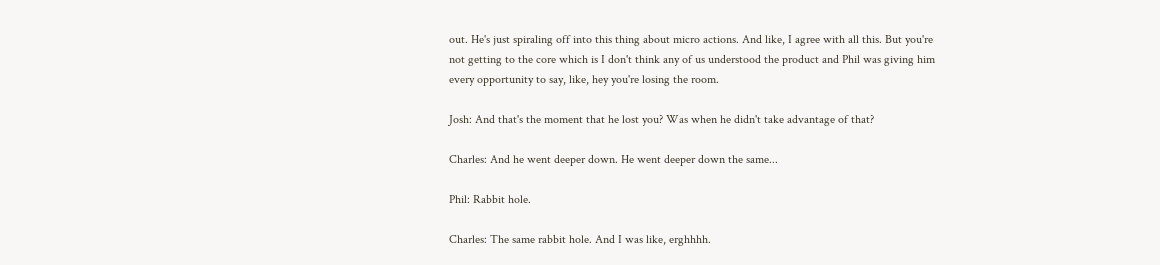out. He's just spiraling off into this thing about micro actions. And like, I agree with all this. But you're not getting to the core which is I don't think any of us understood the product and Phil was giving him every opportunity to say, like, hey you're losing the room.

Josh: And that's the moment that he lost you? Was when he didn't take advantage of that?

Charles: And he went deeper down. He went deeper down the same...

Phil: Rabbit hole.

Charles: The same rabbit hole. And I was like, erghhhh.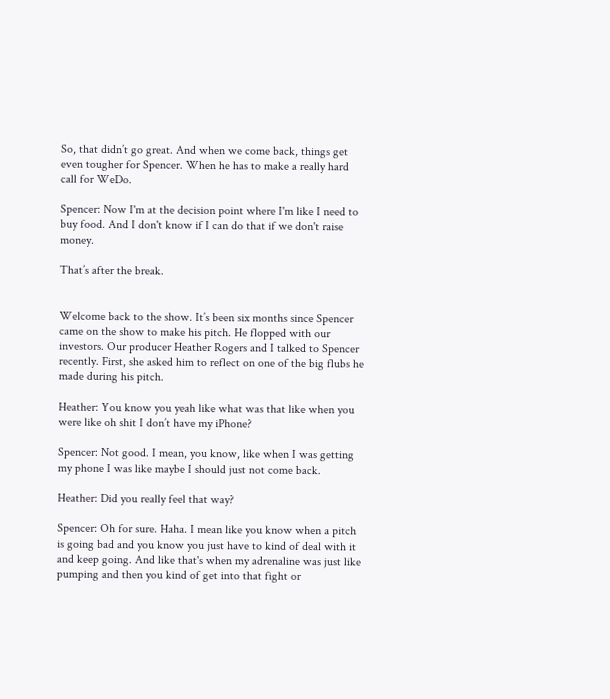So, that didn’t go great. And when we come back, things get even tougher for Spencer. When he has to make a really hard call for WeDo.

Spencer: Now I'm at the decision point where I'm like I need to buy food. And I don't know if I can do that if we don't raise money.

That’s after the break.


Welcome back to the show. It’s been six months since Spencer came on the show to make his pitch. He flopped with our investors. Our producer Heather Rogers and I talked to Spencer recently. First, she asked him to reflect on one of the big flubs he made during his pitch.

Heather: You know you yeah like what was that like when you were like oh shit I don’t have my iPhone?

Spencer: Not good. I mean, you know, like when I was getting my phone I was like maybe I should just not come back.

Heather: Did you really feel that way?

Spencer: Oh for sure. Haha. I mean like you know when a pitch is going bad and you know you just have to kind of deal with it and keep going. And like that's when my adrenaline was just like pumping and then you kind of get into that fight or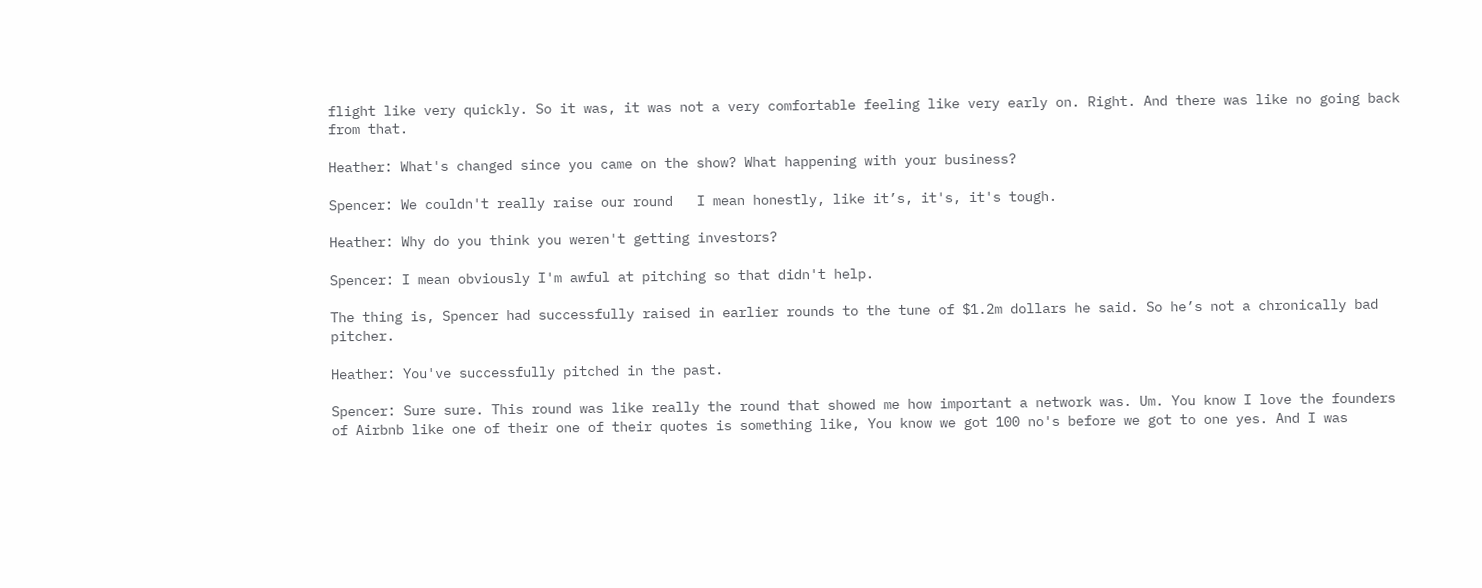flight like very quickly. So it was, it was not a very comfortable feeling like very early on. Right. And there was like no going back from that.

Heather: What's changed since you came on the show? What happening with your business?

Spencer: We couldn't really raise our round   I mean honestly, like it’s, it's, it's tough.

Heather: Why do you think you weren't getting investors?

Spencer: I mean obviously I'm awful at pitching so that didn't help.

The thing is, Spencer had successfully raised in earlier rounds to the tune of $1.2m dollars he said. So he’s not a chronically bad pitcher.

Heather: You've successfully pitched in the past.

Spencer: Sure sure. This round was like really the round that showed me how important a network was. Um. You know I love the founders of Airbnb like one of their one of their quotes is something like, You know we got 100 no's before we got to one yes. And I was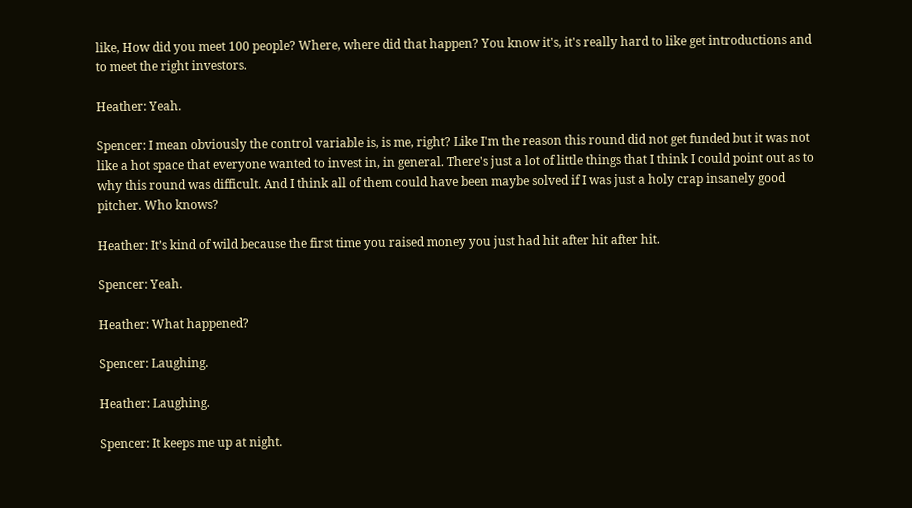like, How did you meet 100 people? Where, where did that happen? You know it's, it's really hard to like get introductions and to meet the right investors.

Heather: Yeah.

Spencer: I mean obviously the control variable is, is me, right? Like I'm the reason this round did not get funded but it was not like a hot space that everyone wanted to invest in, in general. There's just a lot of little things that I think I could point out as to why this round was difficult. And I think all of them could have been maybe solved if I was just a holy crap insanely good pitcher. Who knows?

Heather: It’s kind of wild because the first time you raised money you just had hit after hit after hit.

Spencer: Yeah.

Heather: What happened?

Spencer: Laughing.

Heather: Laughing.

Spencer: It keeps me up at night.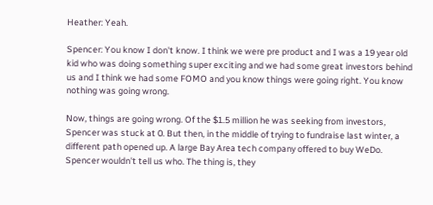Heather: Yeah.

Spencer: You know I don't know. I think we were pre product and I was a 19 year old kid who was doing something super exciting and we had some great investors behind us and I think we had some FOMO and you know things were going right. You know nothing was going wrong.

Now, things are going wrong. Of the $1.5 million he was seeking from investors, Spencer was stuck at 0. But then, in the middle of trying to fundraise last winter, a different path opened up. A large Bay Area tech company offered to buy WeDo. Spencer wouldn't tell us who. The thing is, they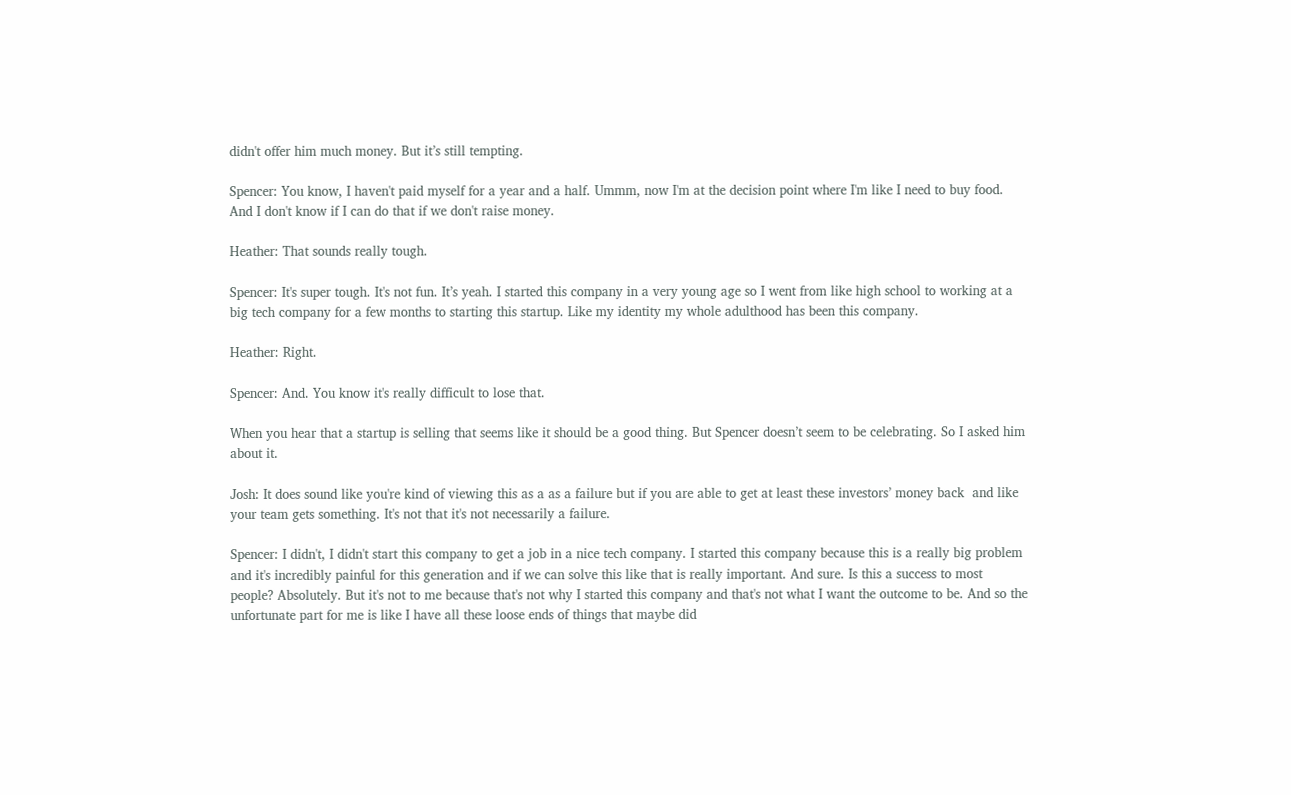didn't offer him much money. But it’s still tempting.

Spencer: You know, I haven't paid myself for a year and a half. Ummm, now I'm at the decision point where I'm like I need to buy food. And I don't know if I can do that if we don't raise money.

Heather: That sounds really tough.

Spencer: It's super tough. It's not fun. It’s yeah. I started this company in a very young age so I went from like high school to working at a big tech company for a few months to starting this startup. Like my identity my whole adulthood has been this company.

Heather: Right.

Spencer: And. You know it's really difficult to lose that.

When you hear that a startup is selling that seems like it should be a good thing. But Spencer doesn’t seem to be celebrating. So I asked him about it.

Josh: It does sound like you're kind of viewing this as a as a failure but if you are able to get at least these investors’ money back  and like your team gets something. It's not that it's not necessarily a failure.

Spencer: I didn't, I didn't start this company to get a job in a nice tech company. I started this company because this is a really big problem and it's incredibly painful for this generation and if we can solve this like that is really important. And sure. Is this a success to most people? Absolutely. But it's not to me because that's not why I started this company and that's not what I want the outcome to be. And so the unfortunate part for me is like I have all these loose ends of things that maybe did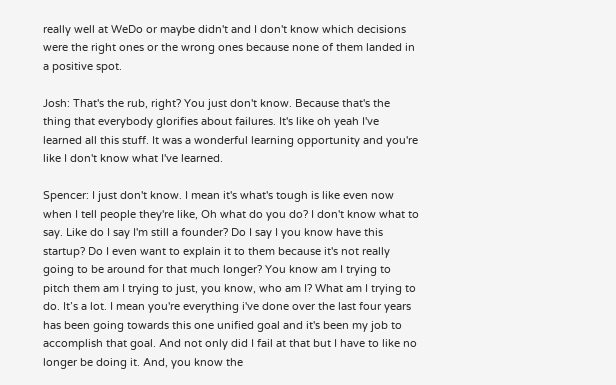really well at WeDo or maybe didn't and I don't know which decisions were the right ones or the wrong ones because none of them landed in a positive spot.

Josh: That's the rub, right? You just don't know. Because that's the thing that everybody glorifies about failures. It's like oh yeah I've learned all this stuff. It was a wonderful learning opportunity and you're like I don't know what I've learned.

Spencer: I just don't know. I mean it's what's tough is like even now when I tell people they're like, Oh what do you do? I don't know what to say. Like do I say I'm still a founder? Do I say I you know have this startup? Do I even want to explain it to them because it's not really going to be around for that much longer? You know am I trying to pitch them am I trying to just, you know, who am I? What am I trying to do. It’s a lot. I mean you're everything i've done over the last four years has been going towards this one unified goal and it's been my job to accomplish that goal. And not only did I fail at that but I have to like no longer be doing it. And, you know the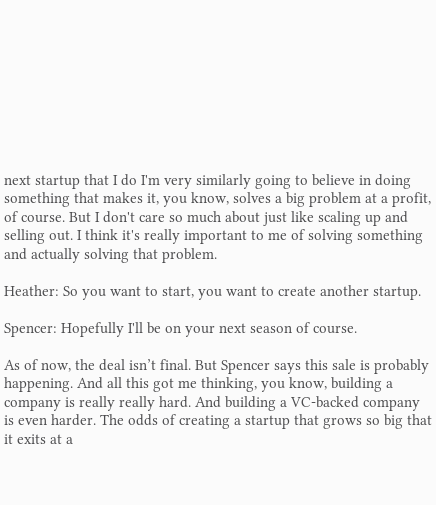next startup that I do I'm very similarly going to believe in doing something that makes it, you know, solves a big problem at a profit, of course. But I don't care so much about just like scaling up and selling out. I think it's really important to me of solving something and actually solving that problem.

Heather: So you want to start, you want to create another startup.

Spencer: Hopefully I'll be on your next season of course.

As of now, the deal isn’t final. But Spencer says this sale is probably happening. And all this got me thinking, you know, building a company is really really hard. And building a VC-backed company is even harder. The odds of creating a startup that grows so big that it exits at a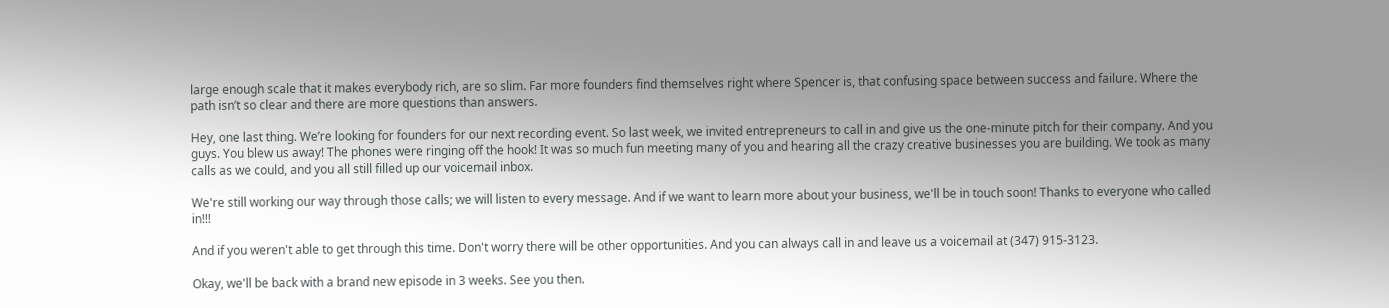large enough scale that it makes everybody rich, are so slim. Far more founders find themselves right where Spencer is, that confusing space between success and failure. Where the path isn’t so clear and there are more questions than answers.

Hey, one last thing. We’re looking for founders for our next recording event. So last week, we invited entrepreneurs to call in and give us the one-minute pitch for their company. And you guys. You blew us away! The phones were ringing off the hook! It was so much fun meeting many of you and hearing all the crazy creative businesses you are building. We took as many calls as we could, and you all still filled up our voicemail inbox.

We're still working our way through those calls; we will listen to every message. And if we want to learn more about your business, we'll be in touch soon! Thanks to everyone who called in!!!

And if you weren't able to get through this time. Don't worry there will be other opportunities. And you can always call in and leave us a voicemail at (347) 915-3123.

Okay, we'll be back with a brand new episode in 3 weeks. See you then.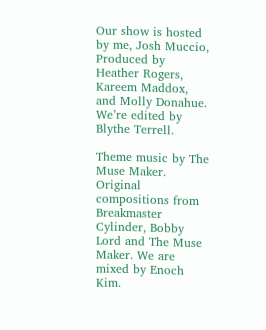Our show is hosted by me, Josh Muccio, Produced by Heather Rogers, Kareem Maddox, and Molly Donahue. We’re edited by Blythe Terrell.

Theme music by The Muse Maker. Original compositions from Breakmaster Cylinder, Bobby Lord and The Muse Maker. We are mixed by Enoch Kim.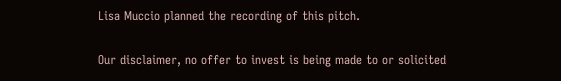Lisa Muccio planned the recording of this pitch.

Our disclaimer, no offer to invest is being made to or solicited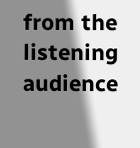from the listening audience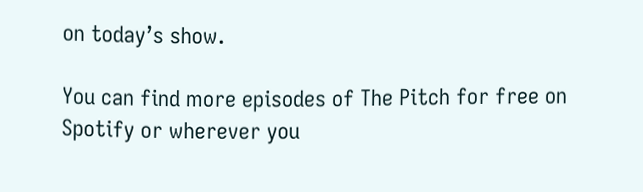on today’s show.

You can find more episodes of The Pitch for free on Spotify or wherever you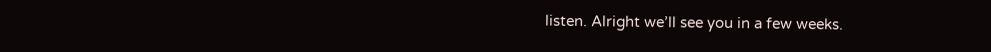listen. Alright we’ll see you in a few weeks.